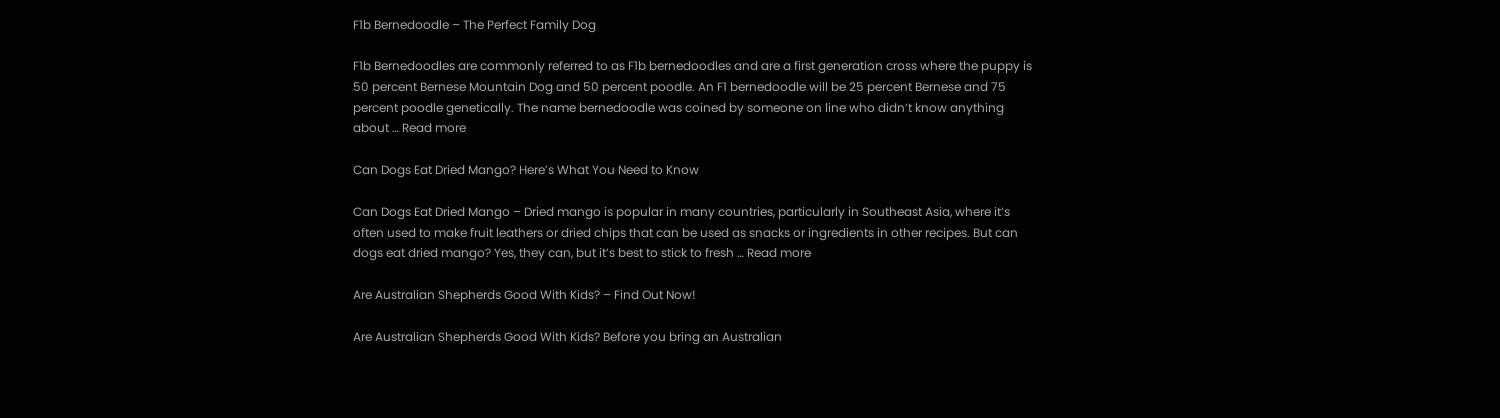F1b Bernedoodle – The Perfect Family Dog

F1b Bernedoodles are commonly referred to as F1b bernedoodles and are a first generation cross where the puppy is 50 percent Bernese Mountain Dog and 50 percent poodle. An F1 bernedoodle will be 25 percent Bernese and 75 percent poodle genetically. The name bernedoodle was coined by someone on line who didn’t know anything about … Read more

Can Dogs Eat Dried Mango? Here’s What You Need to Know

Can Dogs Eat Dried Mango – Dried mango is popular in many countries, particularly in Southeast Asia, where it’s often used to make fruit leathers or dried chips that can be used as snacks or ingredients in other recipes. But can dogs eat dried mango? Yes, they can, but it’s best to stick to fresh … Read more

Are Australian Shepherds Good With Kids? – Find Out Now!

Are Australian Shepherds Good With Kids? Before you bring an Australian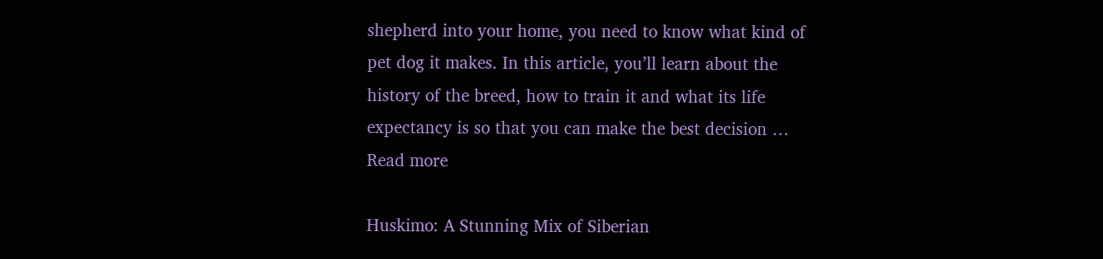shepherd into your home, you need to know what kind of pet dog it makes. In this article, you’ll learn about the history of the breed, how to train it and what its life expectancy is so that you can make the best decision … Read more

Huskimo: A Stunning Mix of Siberian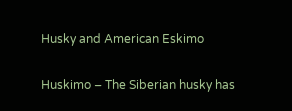Husky and American Eskimo

Huskimo – The Siberian husky has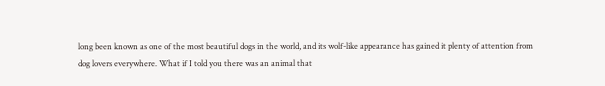long been known as one of the most beautiful dogs in the world, and its wolf-like appearance has gained it plenty of attention from dog lovers everywhere. What if I told you there was an animal that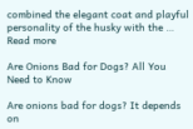combined the elegant coat and playful personality of the husky with the … Read more

Are Onions Bad for Dogs? All You Need to Know

Are onions bad for dogs? It depends on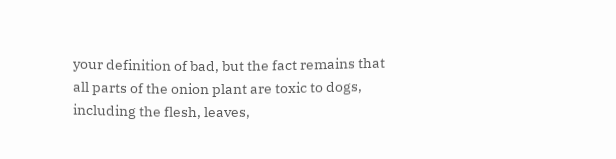your definition of bad, but the fact remains that all parts of the onion plant are toxic to dogs, including the flesh, leaves,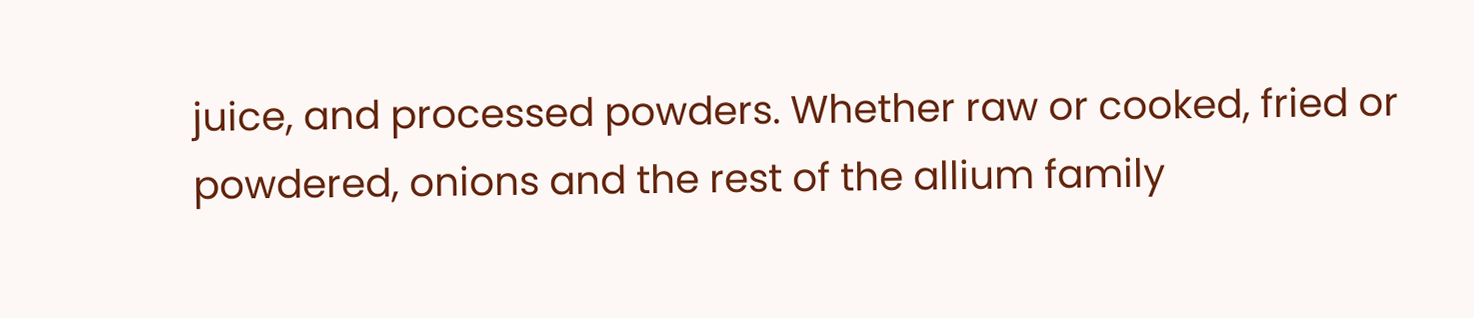juice, and processed powders. Whether raw or cooked, fried or powdered, onions and the rest of the allium family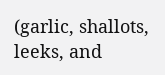(garlic, shallots, leeks, and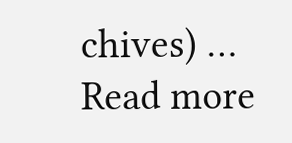chives) … Read more